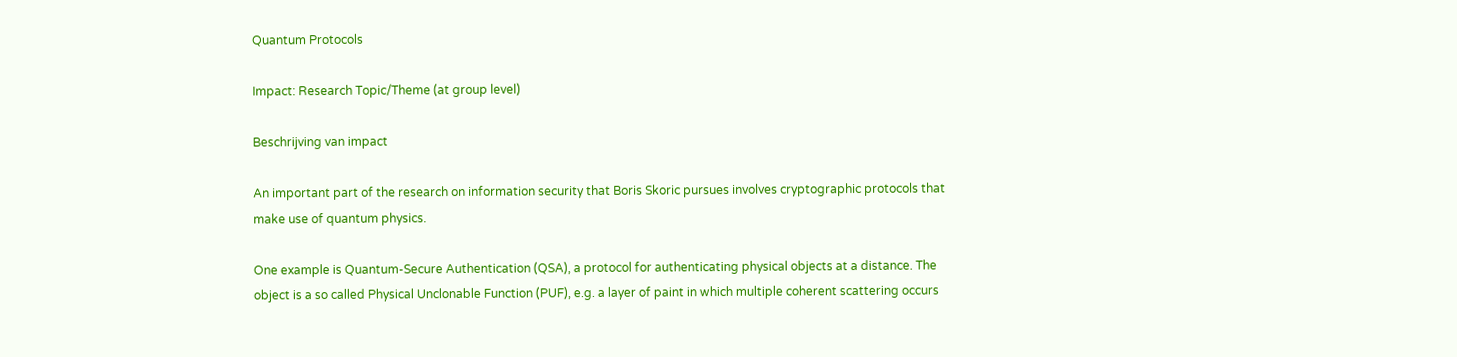Quantum Protocols

Impact: Research Topic/Theme (at group level)

Beschrijving van impact

An important part of the research on information security that Boris Skoric pursues involves cryptographic protocols that make use of quantum physics.

One example is Quantum-Secure Authentication (QSA), a protocol for authenticating physical objects at a distance. The object is a so called Physical Unclonable Function (PUF), e.g. a layer of paint in which multiple coherent scattering occurs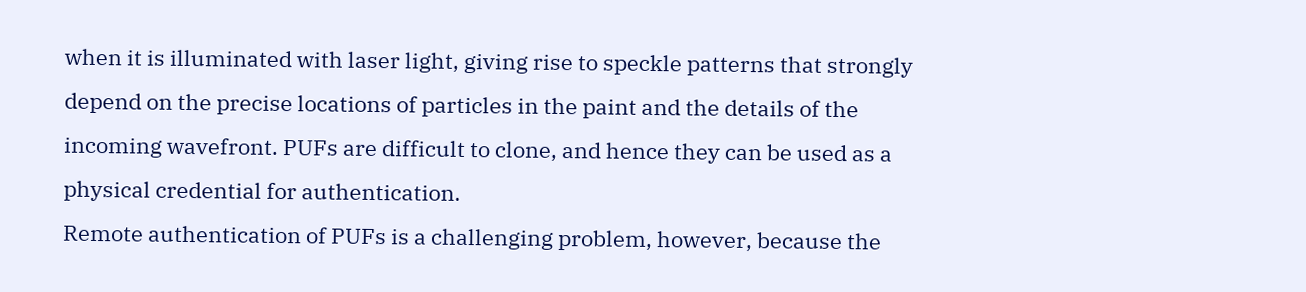when it is illuminated with laser light, giving rise to speckle patterns that strongly depend on the precise locations of particles in the paint and the details of the incoming wavefront. PUFs are difficult to clone, and hence they can be used as a physical credential for authentication.
Remote authentication of PUFs is a challenging problem, however, because the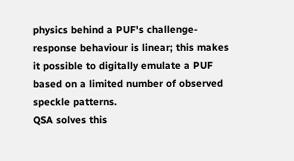physics behind a PUF's challenge-response behaviour is linear; this makes it possible to digitally emulate a PUF based on a limited number of observed speckle patterns.
QSA solves this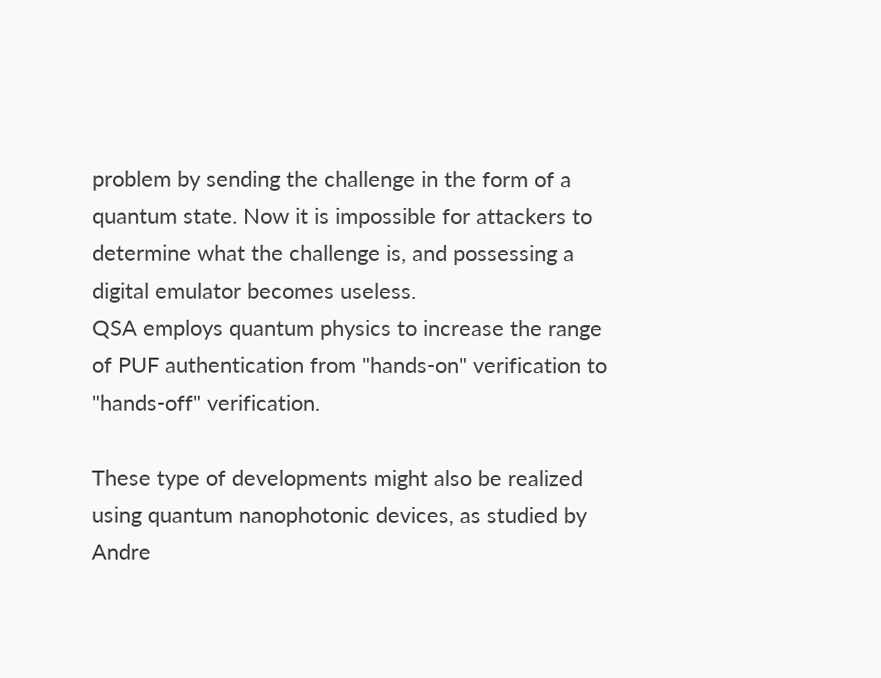problem by sending the challenge in the form of a quantum state. Now it is impossible for attackers to determine what the challenge is, and possessing a digital emulator becomes useless.
QSA employs quantum physics to increase the range of PUF authentication from "hands-on" verification to "hands-off" verification.

These type of developments might also be realized using quantum nanophotonic devices, as studied by Andre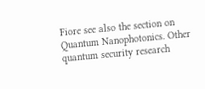Fiore see also the section on Quantum Nanophotonics. Other quantum security research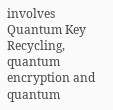involves Quantum Key Recycling, quantum encryption and quantum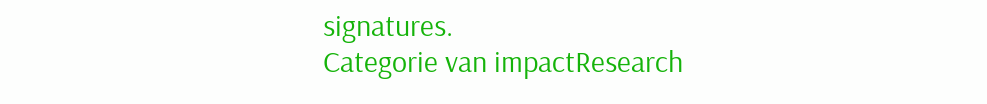signatures.
Categorie van impactResearch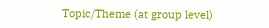Topic/Theme (at group level)